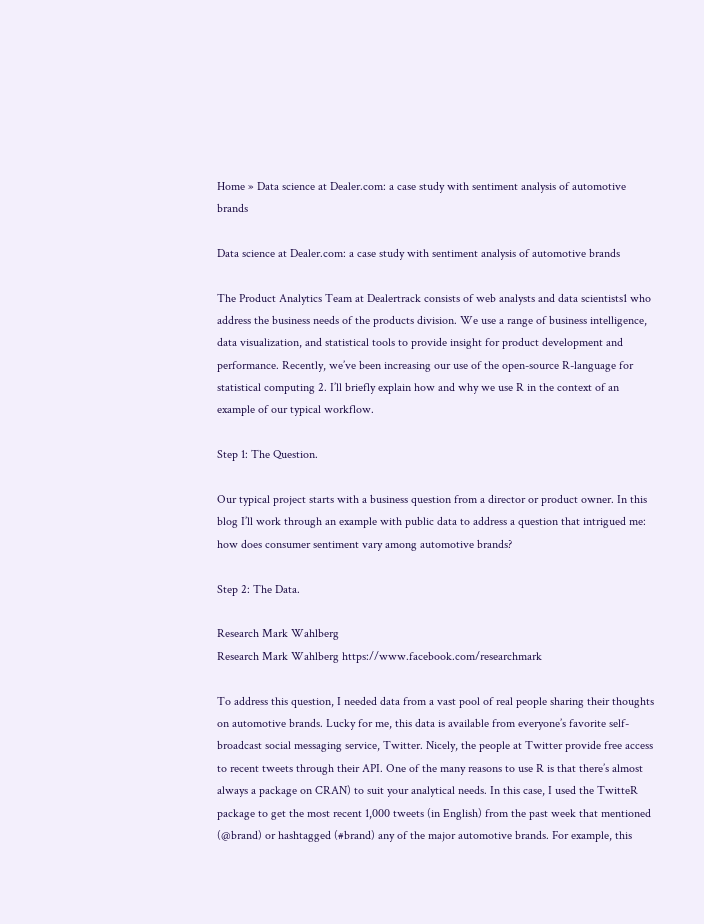Home » Data science at Dealer.com: a case study with sentiment analysis of automotive brands

Data science at Dealer.com: a case study with sentiment analysis of automotive brands

The Product Analytics Team at Dealertrack consists of web analysts and data scientists1 who address the business needs of the products division. We use a range of business intelligence, data visualization, and statistical tools to provide insight for product development and performance. Recently, we’ve been increasing our use of the open-source R-language for statistical computing 2. I’ll briefly explain how and why we use R in the context of an example of our typical workflow.

Step 1: The Question.

Our typical project starts with a business question from a director or product owner. In this blog I’ll work through an example with public data to address a question that intrigued me: how does consumer sentiment vary among automotive brands?

Step 2: The Data.

Research Mark Wahlberg
Research Mark Wahlberg https://www.facebook.com/researchmark

To address this question, I needed data from a vast pool of real people sharing their thoughts on automotive brands. Lucky for me, this data is available from everyone’s favorite self-broadcast social messaging service, Twitter. Nicely, the people at Twitter provide free access to recent tweets through their API. One of the many reasons to use R is that there’s almost always a package on CRAN) to suit your analytical needs. In this case, I used the TwitteR package to get the most recent 1,000 tweets (in English) from the past week that mentioned (@brand) or hashtagged (#brand) any of the major automotive brands. For example, this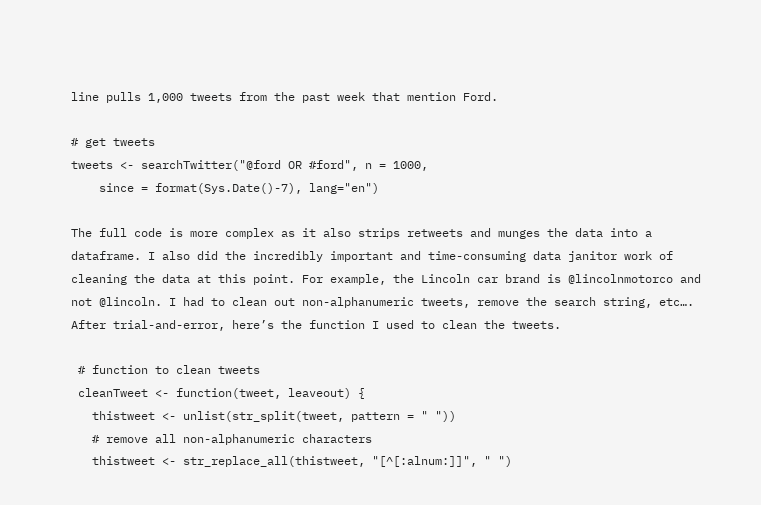line pulls 1,000 tweets from the past week that mention Ford.

# get tweets
tweets <- searchTwitter("@ford OR #ford", n = 1000,
    since = format(Sys.Date()-7), lang="en")

The full code is more complex as it also strips retweets and munges the data into a dataframe. I also did the incredibly important and time-consuming data janitor work of cleaning the data at this point. For example, the Lincoln car brand is @lincolnmotorco and not @lincoln. I had to clean out non-alphanumeric tweets, remove the search string, etc…. After trial-and-error, here’s the function I used to clean the tweets.

 # function to clean tweets
 cleanTweet <- function(tweet, leaveout) {
   thistweet <- unlist(str_split(tweet, pattern = " "))
   # remove all non-alphanumeric characters
   thistweet <- str_replace_all(thistweet, "[^[:alnum:]]", " ")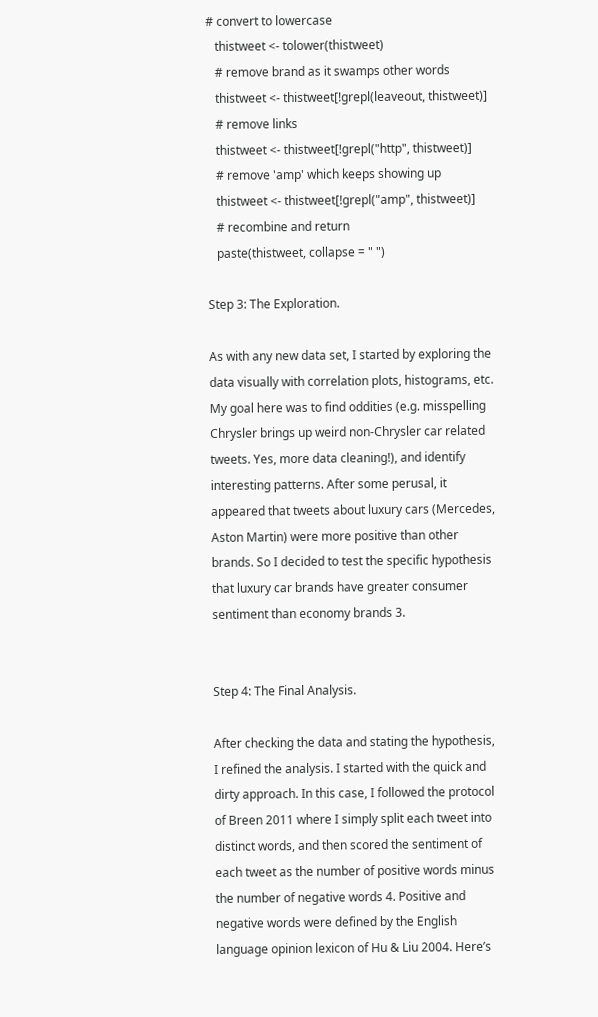# convert to lowercase
   thistweet <- tolower(thistweet)
   # remove brand as it swamps other words
   thistweet <- thistweet[!grepl(leaveout, thistweet)]
   # remove links
   thistweet <- thistweet[!grepl("http", thistweet)]
   # remove 'amp' which keeps showing up
   thistweet <- thistweet[!grepl("amp", thistweet)]
   # recombine and return
   paste(thistweet, collapse = " ")

Step 3: The Exploration.

As with any new data set, I started by exploring the data visually with correlation plots, histograms, etc. My goal here was to find oddities (e.g. misspelling Chrysler brings up weird non-Chrysler car related tweets. Yes, more data cleaning!), and identify interesting patterns. After some perusal, it appeared that tweets about luxury cars (Mercedes, Aston Martin) were more positive than other brands. So I decided to test the specific hypothesis that luxury car brands have greater consumer sentiment than economy brands 3.


Step 4: The Final Analysis.

After checking the data and stating the hypothesis, I refined the analysis. I started with the quick and dirty approach. In this case, I followed the protocol of Breen 2011 where I simply split each tweet into distinct words, and then scored the sentiment of each tweet as the number of positive words minus the number of negative words 4. Positive and negative words were defined by the English language opinion lexicon of Hu & Liu 2004. Here’s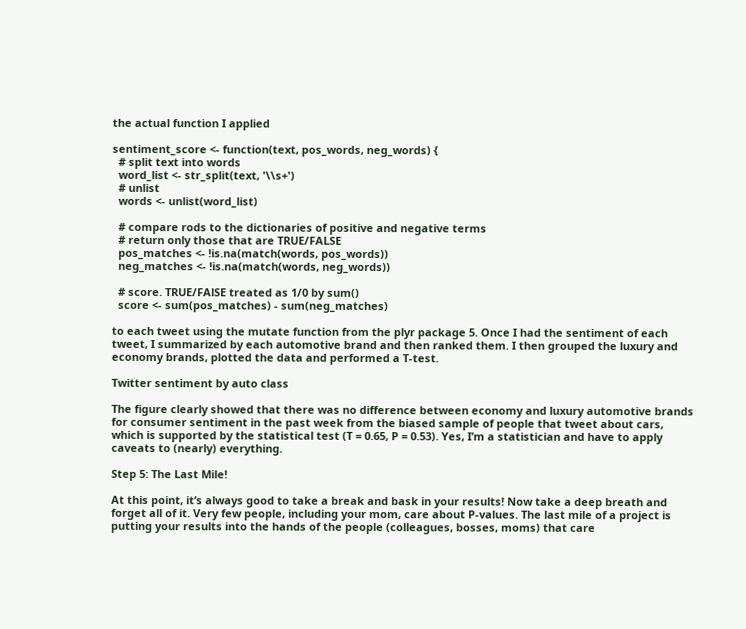the actual function I applied

sentiment_score <- function(text, pos_words, neg_words) {
  # split text into words
  word_list <- str_split(text, '\\s+')
  # unlist
  words <- unlist(word_list)

  # compare rods to the dictionaries of positive and negative terms
  # return only those that are TRUE/FALSE
  pos_matches <- !is.na(match(words, pos_words))
  neg_matches <- !is.na(match(words, neg_words))

  # score. TRUE/FAlSE treated as 1/0 by sum()
  score <- sum(pos_matches) - sum(neg_matches)

to each tweet using the mutate function from the plyr package 5. Once I had the sentiment of each tweet, I summarized by each automotive brand and then ranked them. I then grouped the luxury and economy brands, plotted the data and performed a T-test.

Twitter sentiment by auto class

The figure clearly showed that there was no difference between economy and luxury automotive brands for consumer sentiment in the past week from the biased sample of people that tweet about cars, which is supported by the statistical test (T = 0.65, P = 0.53). Yes, I’m a statistician and have to apply caveats to (nearly) everything.

Step 5: The Last Mile!

At this point, it’s always good to take a break and bask in your results! Now take a deep breath and forget all of it. Very few people, including your mom, care about P-values. The last mile of a project is putting your results into the hands of the people (colleagues, bosses, moms) that care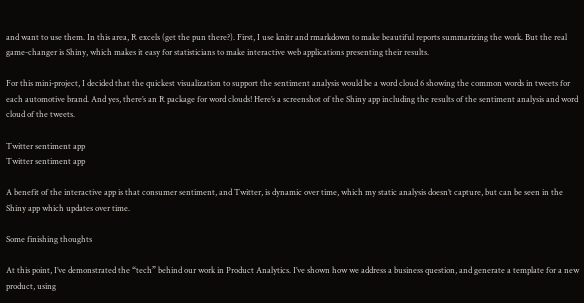and want to use them. In this area, R excels (get the pun there?). First, I use knitr and rmarkdown to make beautiful reports summarizing the work. But the real game-changer is Shiny, which makes it easy for statisticians to make interactive web applications presenting their results.

For this mini-project, I decided that the quickest visualization to support the sentiment analysis would be a word cloud 6 showing the common words in tweets for each automotive brand. And yes, there’s an R package for word clouds! Here’s a screenshot of the Shiny app including the results of the sentiment analysis and word cloud of the tweets.

Twitter sentiment app
Twitter sentiment app

A benefit of the interactive app is that consumer sentiment, and Twitter, is dynamic over time, which my static analysis doesn’t capture, but can be seen in the Shiny app which updates over time.

Some finishing thoughts

At this point, I’ve demonstrated the “tech” behind our work in Product Analytics. I’ve shown how we address a business question, and generate a template for a new product, using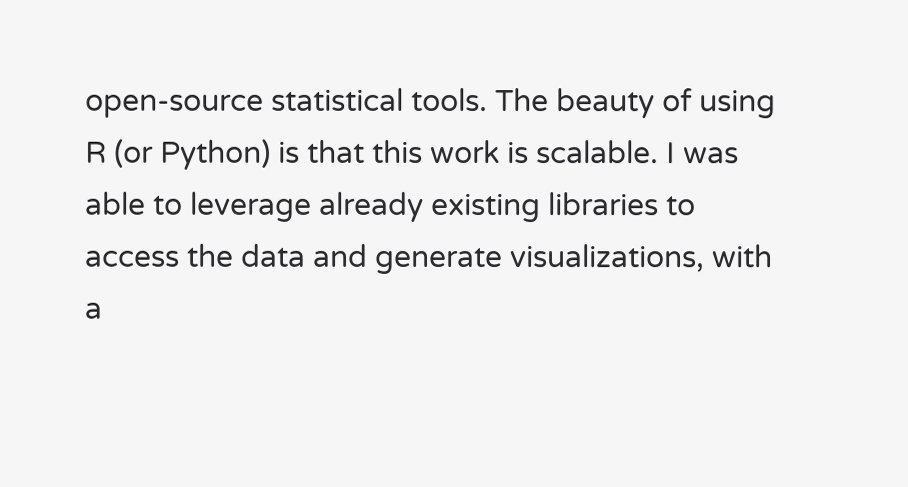open-source statistical tools. The beauty of using R (or Python) is that this work is scalable. I was able to leverage already existing libraries to access the data and generate visualizations, with a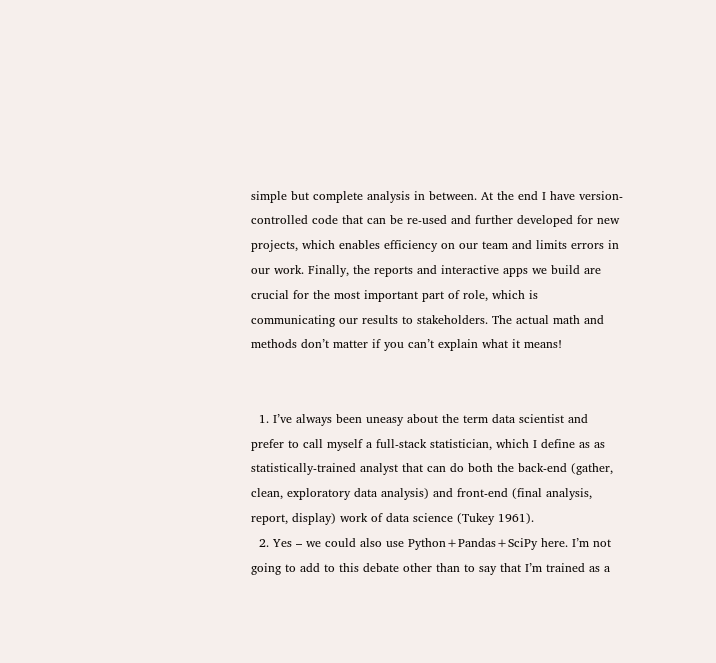simple but complete analysis in between. At the end I have version-controlled code that can be re-used and further developed for new projects, which enables efficiency on our team and limits errors in our work. Finally, the reports and interactive apps we build are crucial for the most important part of role, which is communicating our results to stakeholders. The actual math and methods don’t matter if you can’t explain what it means!


  1. I’ve always been uneasy about the term data scientist and prefer to call myself a full-stack statistician, which I define as as statistically-trained analyst that can do both the back-end (gather, clean, exploratory data analysis) and front-end (final analysis, report, display) work of data science (Tukey 1961).
  2. Yes – we could also use Python+Pandas+SciPy here. I’m not going to add to this debate other than to say that I’m trained as a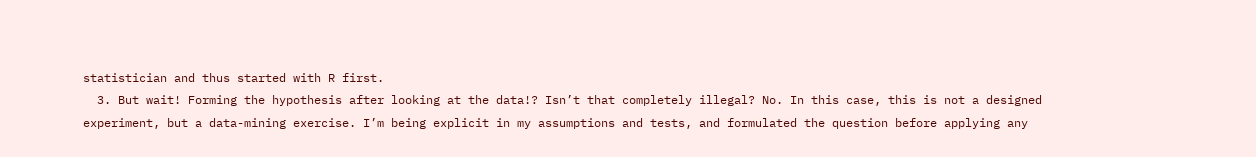statistician and thus started with R first.
  3. But wait! Forming the hypothesis after looking at the data!? Isn’t that completely illegal? No. In this case, this is not a designed experiment, but a data-mining exercise. I’m being explicit in my assumptions and tests, and formulated the question before applying any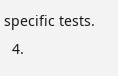specific tests.
  4.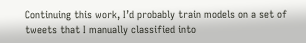Continuing this work, I’d probably train models on a set of tweets that I manually classified into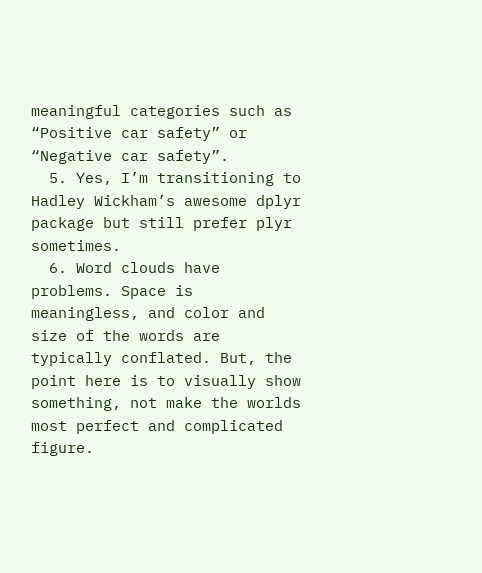meaningful categories such as “Positive car safety” or “Negative car safety”.
  5. Yes, I’m transitioning to Hadley Wickham’s awesome dplyr package but still prefer plyr sometimes.
  6. Word clouds have problems. Space is meaningless, and color and size of the words are typically conflated. But, the point here is to visually show something, not make the worlds most perfect and complicated figure.